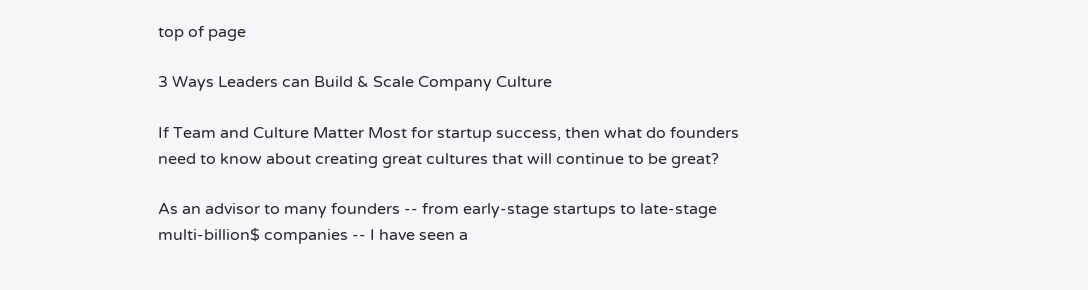top of page

3 Ways Leaders can Build & Scale Company Culture

If Team and Culture Matter Most for startup success, then what do founders need to know about creating great cultures that will continue to be great?

As an advisor to many founders -- from early-stage startups to late-stage multi-billion$ companies -- I have seen a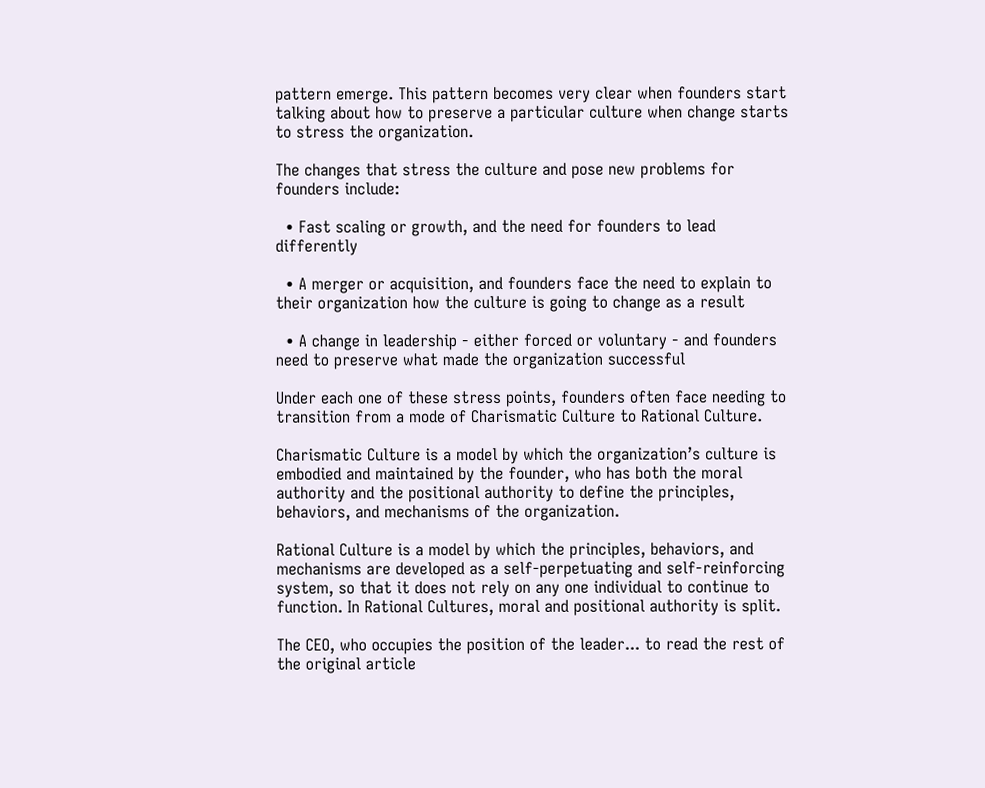pattern emerge. This pattern becomes very clear when founders start talking about how to preserve a particular culture when change starts to stress the organization.

The changes that stress the culture and pose new problems for founders include:

  • Fast scaling or growth, and the need for founders to lead differently

  • A merger or acquisition, and founders face the need to explain to their organization how the culture is going to change as a result

  • A change in leadership - either forced or voluntary - and founders need to preserve what made the organization successful

Under each one of these stress points, founders often face needing to transition from a mode of Charismatic Culture to Rational Culture.

Charismatic Culture is a model by which the organization’s culture is embodied and maintained by the founder, who has both the moral authority and the positional authority to define the principles, behaviors, and mechanisms of the organization.

Rational Culture is a model by which the principles, behaviors, and mechanisms are developed as a self-perpetuating and self-reinforcing system, so that it does not rely on any one individual to continue to function. In Rational Cultures, moral and positional authority is split.

The CEO, who occupies the position of the leader... to read the rest of the original article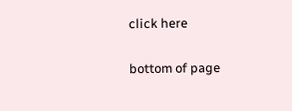click here

bottom of page